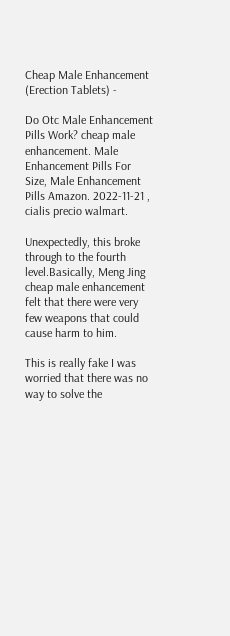Cheap Male Enhancement (Erection Tablets) -

Do Otc Male Enhancement Pills Work? cheap male enhancement. Male Enhancement Pills For Size, Male Enhancement Pills Amazon. 2022-11-21 , cialis precio walmart.

Unexpectedly, this broke through to the fourth level.Basically, Meng Jing cheap male enhancement felt that there were very few weapons that could cause harm to him.

This is really fake I was worried that there was no way to solve the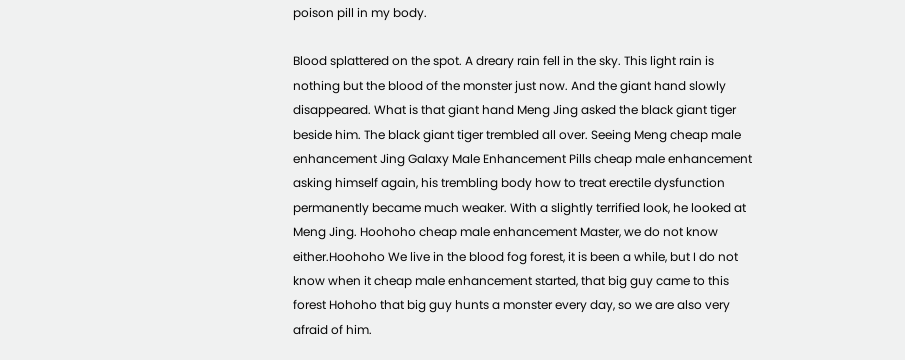poison pill in my body.

Blood splattered on the spot. A dreary rain fell in the sky. This light rain is nothing but the blood of the monster just now. And the giant hand slowly disappeared. What is that giant hand Meng Jing asked the black giant tiger beside him. The black giant tiger trembled all over. Seeing Meng cheap male enhancement Jing Galaxy Male Enhancement Pills cheap male enhancement asking himself again, his trembling body how to treat erectile dysfunction permanently became much weaker. With a slightly terrified look, he looked at Meng Jing. Hoohoho cheap male enhancement Master, we do not know either.Hoohoho We live in the blood fog forest, it is been a while, but I do not know when it cheap male enhancement started, that big guy came to this forest Hohoho that big guy hunts a monster every day, so we are also very afraid of him.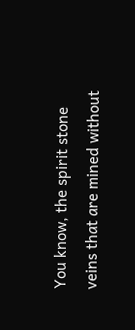You know, the spirit stone veins that are mined without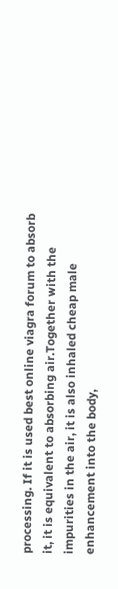processing. If it is used best online viagra forum to absorb it, it is equivalent to absorbing air.Together with the impurities in the air, it is also inhaled cheap male enhancement into the body,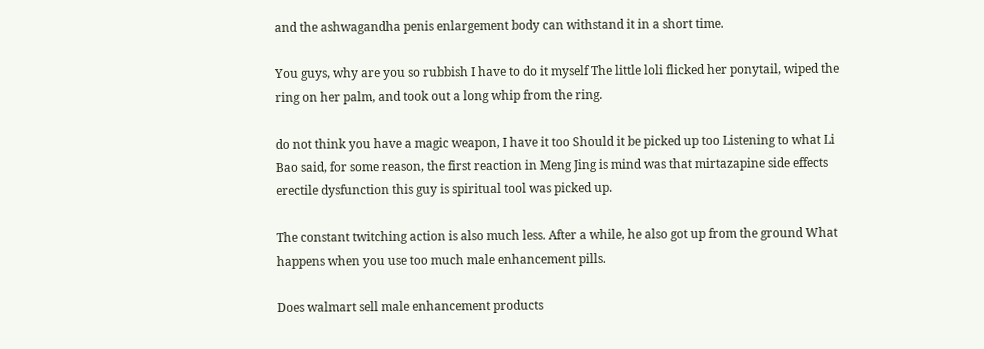and the ashwagandha penis enlargement body can withstand it in a short time.

You guys, why are you so rubbish I have to do it myself The little loli flicked her ponytail, wiped the ring on her palm, and took out a long whip from the ring.

do not think you have a magic weapon, I have it too Should it be picked up too Listening to what Li Bao said, for some reason, the first reaction in Meng Jing is mind was that mirtazapine side effects erectile dysfunction this guy is spiritual tool was picked up.

The constant twitching action is also much less. After a while, he also got up from the ground What happens when you use too much male enhancement pills.

Does walmart sell male enhancement products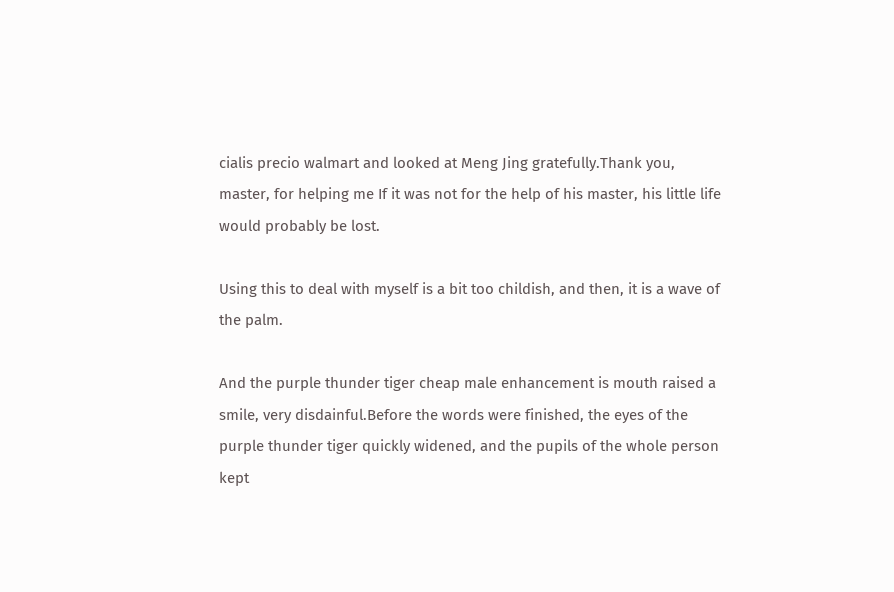cialis precio walmart and looked at Meng Jing gratefully.Thank you, master, for helping me If it was not for the help of his master, his little life would probably be lost.

Using this to deal with myself is a bit too childish, and then, it is a wave of the palm.

And the purple thunder tiger cheap male enhancement is mouth raised a smile, very disdainful.Before the words were finished, the eyes of the purple thunder tiger quickly widened, and the pupils of the whole person kept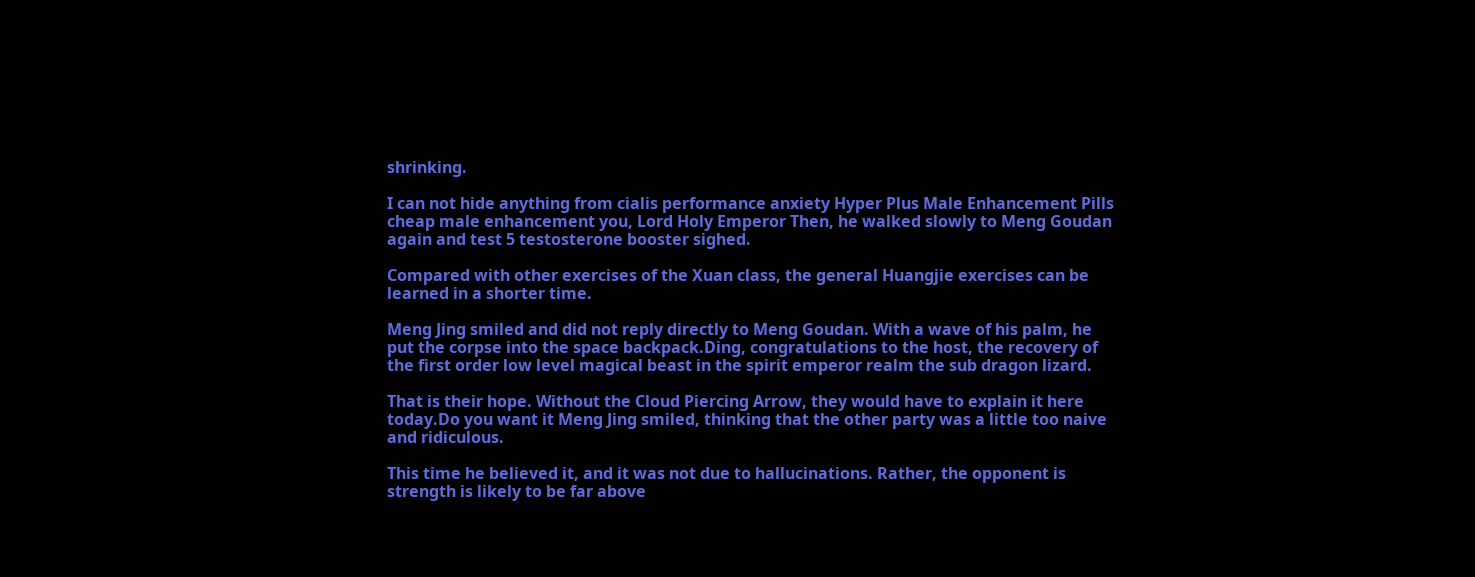shrinking.

I can not hide anything from cialis performance anxiety Hyper Plus Male Enhancement Pills cheap male enhancement you, Lord Holy Emperor Then, he walked slowly to Meng Goudan again and test 5 testosterone booster sighed.

Compared with other exercises of the Xuan class, the general Huangjie exercises can be learned in a shorter time.

Meng Jing smiled and did not reply directly to Meng Goudan. With a wave of his palm, he put the corpse into the space backpack.Ding, congratulations to the host, the recovery of the first order low level magical beast in the spirit emperor realm the sub dragon lizard.

That is their hope. Without the Cloud Piercing Arrow, they would have to explain it here today.Do you want it Meng Jing smiled, thinking that the other party was a little too naive and ridiculous.

This time he believed it, and it was not due to hallucinations. Rather, the opponent is strength is likely to be far above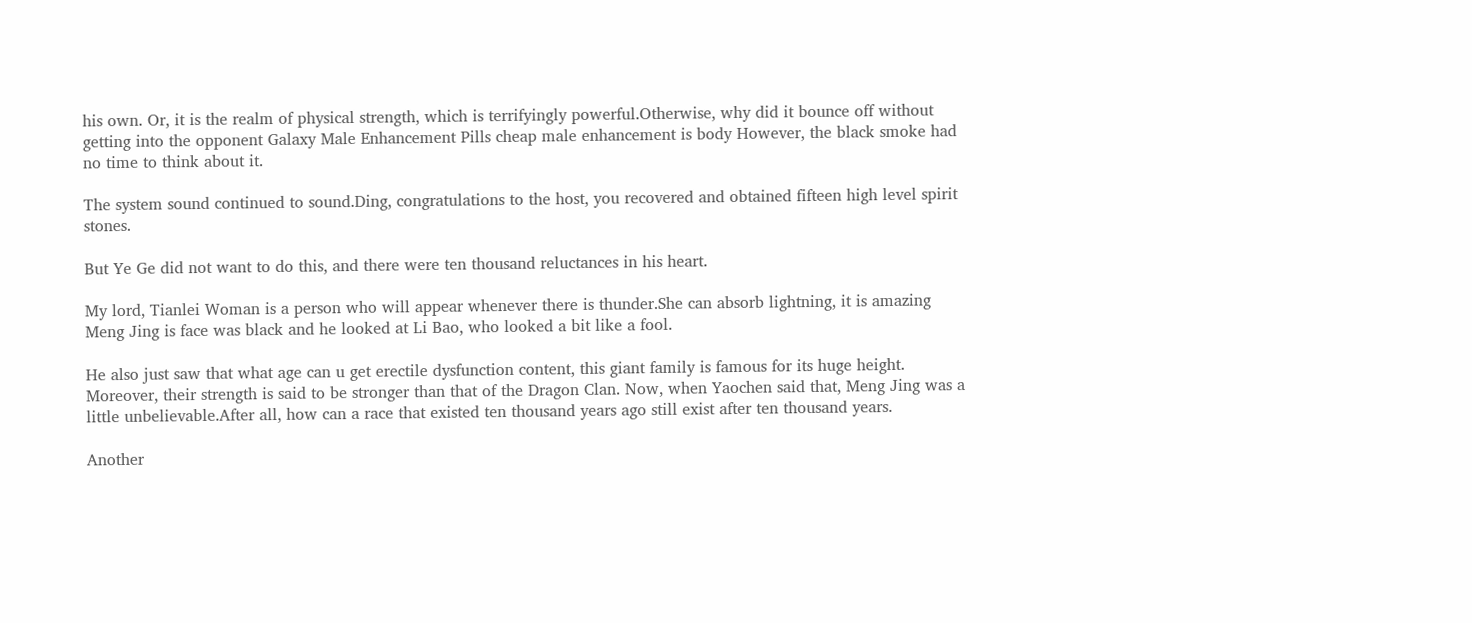his own. Or, it is the realm of physical strength, which is terrifyingly powerful.Otherwise, why did it bounce off without getting into the opponent Galaxy Male Enhancement Pills cheap male enhancement is body However, the black smoke had no time to think about it.

The system sound continued to sound.Ding, congratulations to the host, you recovered and obtained fifteen high level spirit stones.

But Ye Ge did not want to do this, and there were ten thousand reluctances in his heart.

My lord, Tianlei Woman is a person who will appear whenever there is thunder.She can absorb lightning, it is amazing Meng Jing is face was black and he looked at Li Bao, who looked a bit like a fool.

He also just saw that what age can u get erectile dysfunction content, this giant family is famous for its huge height. Moreover, their strength is said to be stronger than that of the Dragon Clan. Now, when Yaochen said that, Meng Jing was a little unbelievable.After all, how can a race that existed ten thousand years ago still exist after ten thousand years.

Another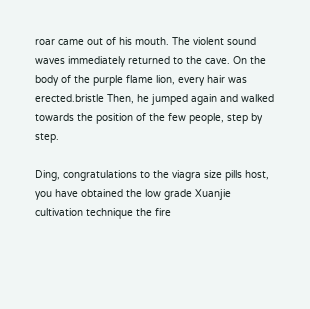roar came out of his mouth. The violent sound waves immediately returned to the cave. On the body of the purple flame lion, every hair was erected.bristle Then, he jumped again and walked towards the position of the few people, step by step.

Ding, congratulations to the viagra size pills host, you have obtained the low grade Xuanjie cultivation technique the fire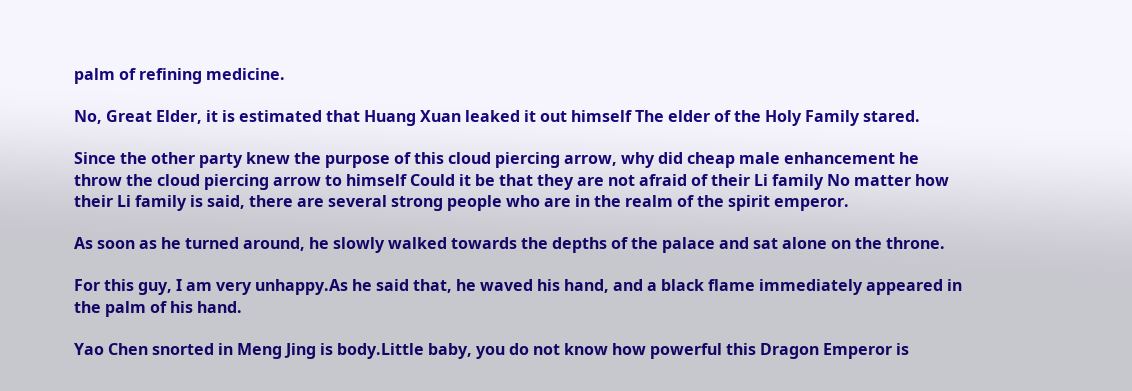palm of refining medicine.

No, Great Elder, it is estimated that Huang Xuan leaked it out himself The elder of the Holy Family stared.

Since the other party knew the purpose of this cloud piercing arrow, why did cheap male enhancement he throw the cloud piercing arrow to himself Could it be that they are not afraid of their Li family No matter how their Li family is said, there are several strong people who are in the realm of the spirit emperor.

As soon as he turned around, he slowly walked towards the depths of the palace and sat alone on the throne.

For this guy, I am very unhappy.As he said that, he waved his hand, and a black flame immediately appeared in the palm of his hand.

Yao Chen snorted in Meng Jing is body.Little baby, you do not know how powerful this Dragon Emperor is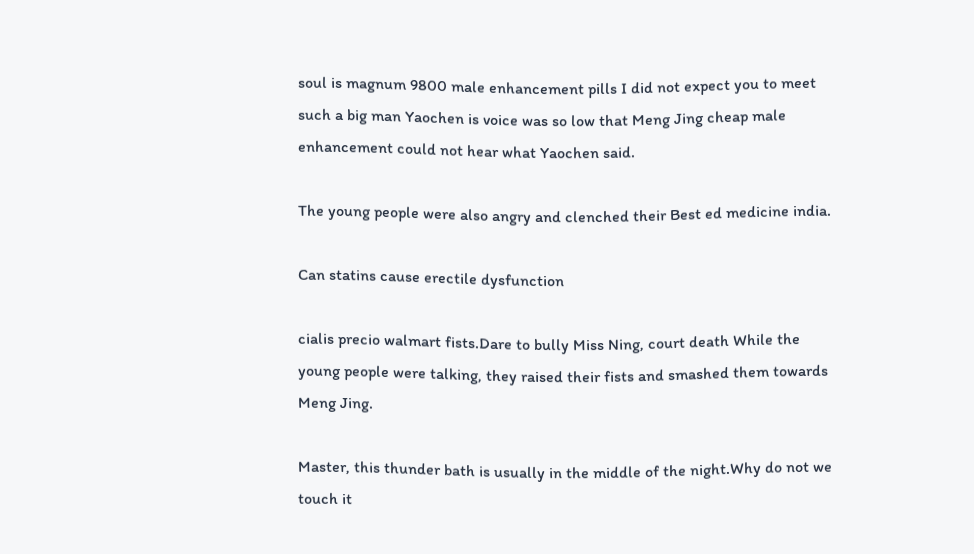soul is magnum 9800 male enhancement pills I did not expect you to meet such a big man Yaochen is voice was so low that Meng Jing cheap male enhancement could not hear what Yaochen said.

The young people were also angry and clenched their Best ed medicine india.

Can statins cause erectile dysfunction

cialis precio walmart fists.Dare to bully Miss Ning, court death While the young people were talking, they raised their fists and smashed them towards Meng Jing.

Master, this thunder bath is usually in the middle of the night.Why do not we touch it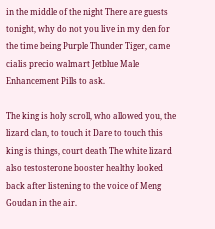in the middle of the night There are guests tonight, why do not you live in my den for the time being Purple Thunder Tiger, came cialis precio walmart Jetblue Male Enhancement Pills to ask.

The king is holy scroll, who allowed you, the lizard clan, to touch it Dare to touch this king is things, court death The white lizard also testosterone booster healthy looked back after listening to the voice of Meng Goudan in the air.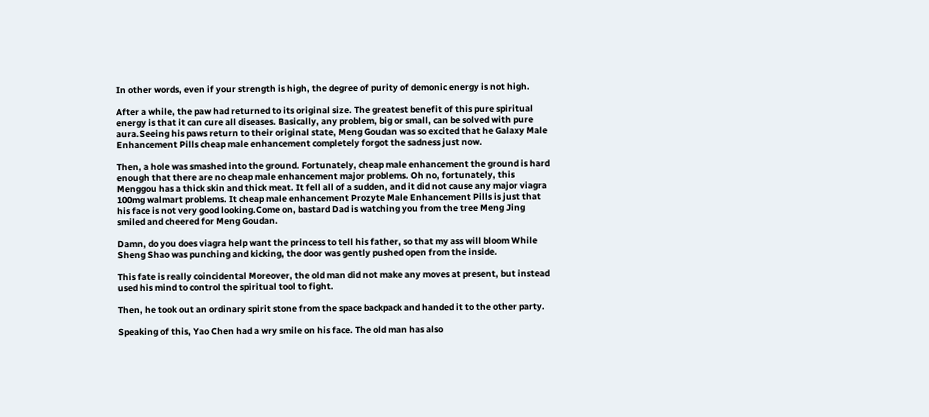In other words, even if your strength is high, the degree of purity of demonic energy is not high.

After a while, the paw had returned to its original size. The greatest benefit of this pure spiritual energy is that it can cure all diseases. Basically, any problem, big or small, can be solved with pure aura.Seeing his paws return to their original state, Meng Goudan was so excited that he Galaxy Male Enhancement Pills cheap male enhancement completely forgot the sadness just now.

Then, a hole was smashed into the ground. Fortunately, cheap male enhancement the ground is hard enough that there are no cheap male enhancement major problems. Oh no, fortunately, this Menggou has a thick skin and thick meat. It fell all of a sudden, and it did not cause any major viagra 100mg walmart problems. It cheap male enhancement Prozyte Male Enhancement Pills is just that his face is not very good looking.Come on, bastard Dad is watching you from the tree Meng Jing smiled and cheered for Meng Goudan.

Damn, do you does viagra help want the princess to tell his father, so that my ass will bloom While Sheng Shao was punching and kicking, the door was gently pushed open from the inside.

This fate is really coincidental Moreover, the old man did not make any moves at present, but instead used his mind to control the spiritual tool to fight.

Then, he took out an ordinary spirit stone from the space backpack and handed it to the other party.

Speaking of this, Yao Chen had a wry smile on his face. The old man has also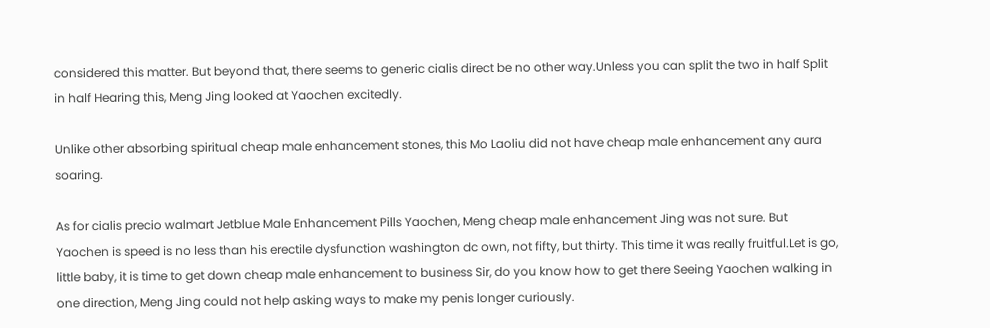considered this matter. But beyond that, there seems to generic cialis direct be no other way.Unless you can split the two in half Split in half Hearing this, Meng Jing looked at Yaochen excitedly.

Unlike other absorbing spiritual cheap male enhancement stones, this Mo Laoliu did not have cheap male enhancement any aura soaring.

As for cialis precio walmart Jetblue Male Enhancement Pills Yaochen, Meng cheap male enhancement Jing was not sure. But Yaochen is speed is no less than his erectile dysfunction washington dc own, not fifty, but thirty. This time it was really fruitful.Let is go, little baby, it is time to get down cheap male enhancement to business Sir, do you know how to get there Seeing Yaochen walking in one direction, Meng Jing could not help asking ways to make my penis longer curiously.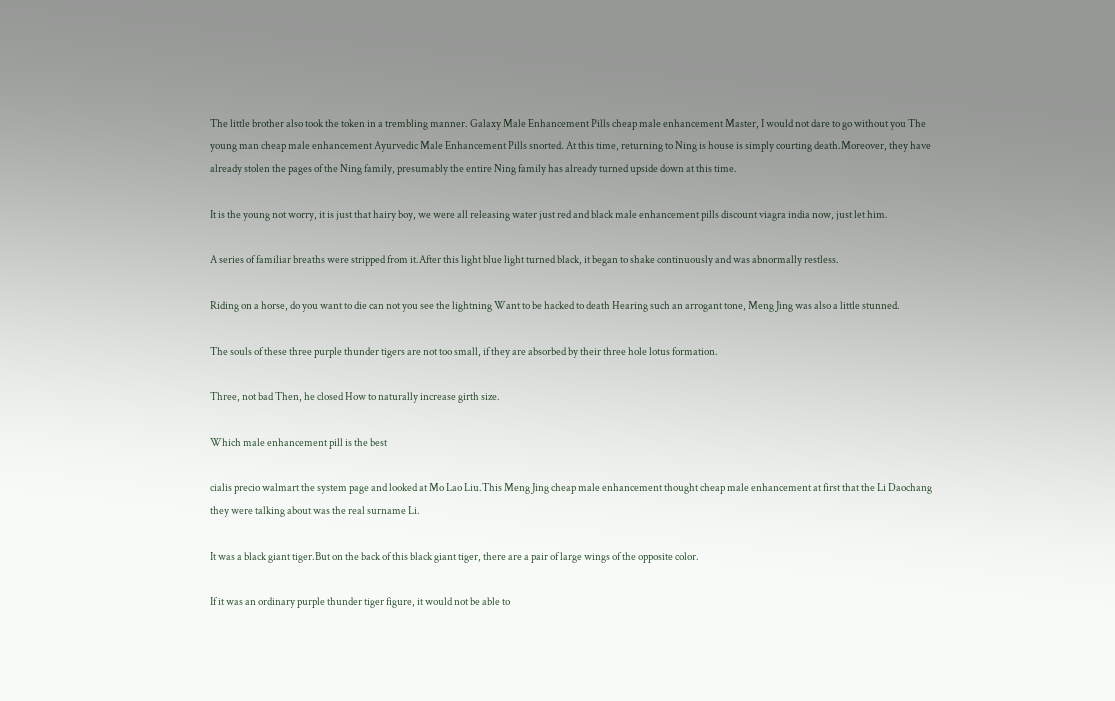The little brother also took the token in a trembling manner. Galaxy Male Enhancement Pills cheap male enhancement Master, I would not dare to go without you The young man cheap male enhancement Ayurvedic Male Enhancement Pills snorted. At this time, returning to Ning is house is simply courting death.Moreover, they have already stolen the pages of the Ning family, presumably the entire Ning family has already turned upside down at this time.

It is the young not worry, it is just that hairy boy, we were all releasing water just red and black male enhancement pills discount viagra india now, just let him.

A series of familiar breaths were stripped from it.After this light blue light turned black, it began to shake continuously and was abnormally restless.

Riding on a horse, do you want to die can not you see the lightning Want to be hacked to death Hearing such an arrogant tone, Meng Jing was also a little stunned.

The souls of these three purple thunder tigers are not too small, if they are absorbed by their three hole lotus formation.

Three, not bad Then, he closed How to naturally increase girth size.

Which male enhancement pill is the best

cialis precio walmart the system page and looked at Mo Lao Liu.This Meng Jing cheap male enhancement thought cheap male enhancement at first that the Li Daochang they were talking about was the real surname Li.

It was a black giant tiger.But on the back of this black giant tiger, there are a pair of large wings of the opposite color.

If it was an ordinary purple thunder tiger figure, it would not be able to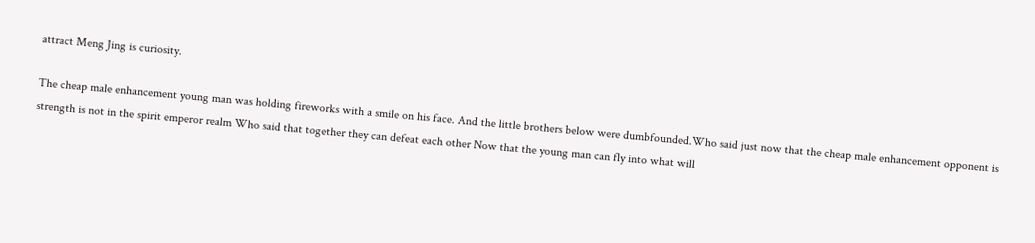attract Meng Jing is curiosity.

The cheap male enhancement young man was holding fireworks with a smile on his face. And the little brothers below were dumbfounded.Who said just now that the cheap male enhancement opponent is strength is not in the spirit emperor realm Who said that together they can defeat each other Now that the young man can fly into what will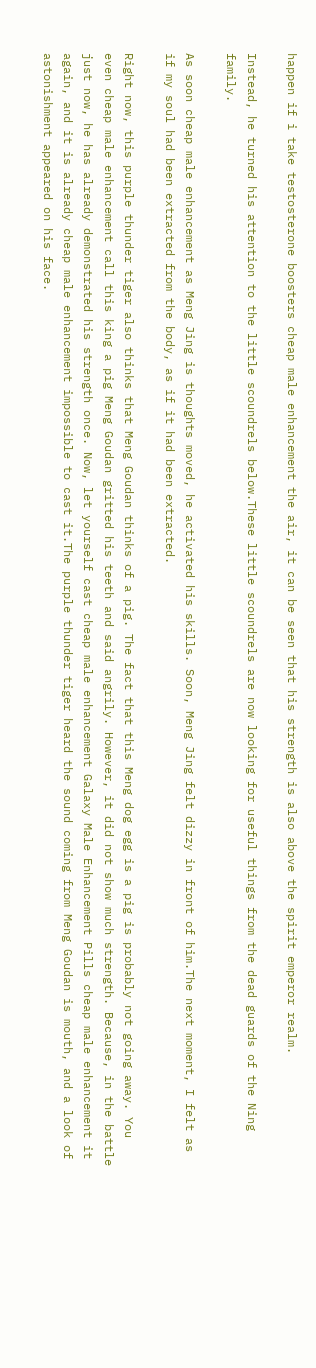happen if i take testosterone boosters cheap male enhancement the air, it can be seen that his strength is also above the spirit emperor realm.

Instead, he turned his attention to the little scoundrels below.These little scoundrels are now looking for useful things from the dead guards of the Ning family.

As soon cheap male enhancement as Meng Jing is thoughts moved, he activated his skills. Soon, Meng Jing felt dizzy in front of him.The next moment, I felt as if my soul had been extracted from the body, as if it had been extracted.

Right now, this purple thunder tiger also thinks that Meng Goudan thinks of a pig. The fact that this Meng dog egg is a pig is probably not going away. You even cheap male enhancement call this king a pig Meng Goudan gritted his teeth and said angrily. However, it did not show much strength. Because, in the battle just now, he has already demonstrated his strength once. Now, let yourself cast cheap male enhancement Galaxy Male Enhancement Pills cheap male enhancement it again, and it is already cheap male enhancement impossible to cast it.The purple thunder tiger heard the sound coming from Meng Goudan is mouth, and a look of astonishment appeared on his face.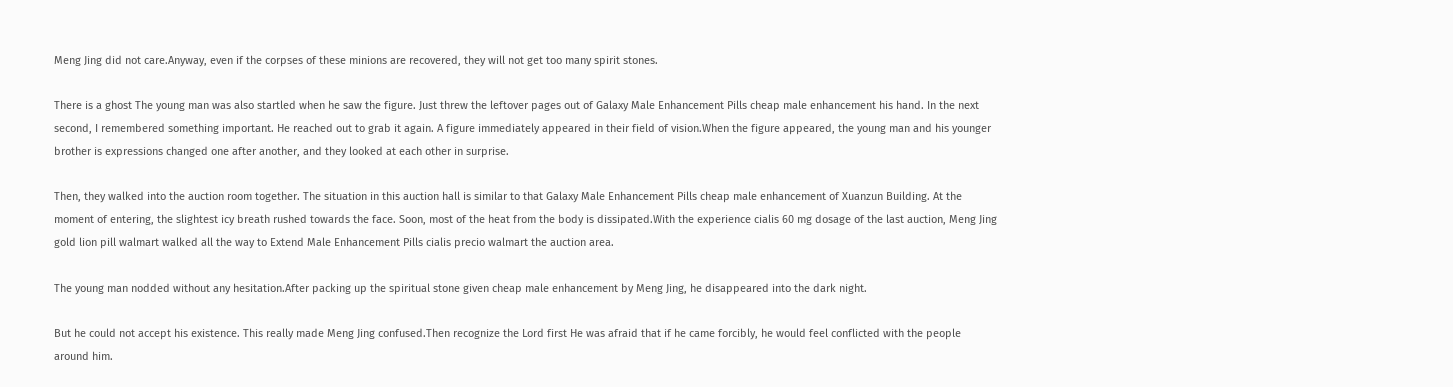Meng Jing did not care.Anyway, even if the corpses of these minions are recovered, they will not get too many spirit stones.

There is a ghost The young man was also startled when he saw the figure. Just threw the leftover pages out of Galaxy Male Enhancement Pills cheap male enhancement his hand. In the next second, I remembered something important. He reached out to grab it again. A figure immediately appeared in their field of vision.When the figure appeared, the young man and his younger brother is expressions changed one after another, and they looked at each other in surprise.

Then, they walked into the auction room together. The situation in this auction hall is similar to that Galaxy Male Enhancement Pills cheap male enhancement of Xuanzun Building. At the moment of entering, the slightest icy breath rushed towards the face. Soon, most of the heat from the body is dissipated.With the experience cialis 60 mg dosage of the last auction, Meng Jing gold lion pill walmart walked all the way to Extend Male Enhancement Pills cialis precio walmart the auction area.

The young man nodded without any hesitation.After packing up the spiritual stone given cheap male enhancement by Meng Jing, he disappeared into the dark night.

But he could not accept his existence. This really made Meng Jing confused.Then recognize the Lord first He was afraid that if he came forcibly, he would feel conflicted with the people around him.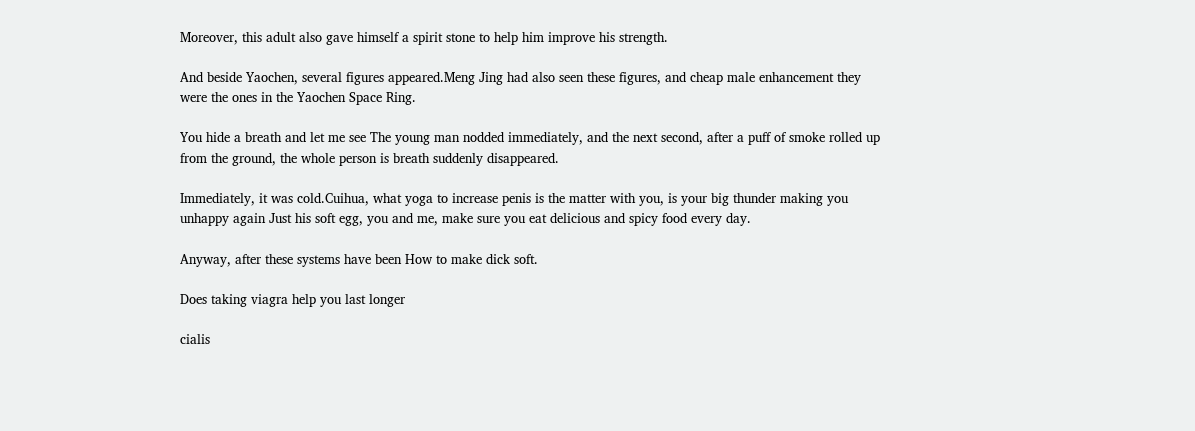Moreover, this adult also gave himself a spirit stone to help him improve his strength.

And beside Yaochen, several figures appeared.Meng Jing had also seen these figures, and cheap male enhancement they were the ones in the Yaochen Space Ring.

You hide a breath and let me see The young man nodded immediately, and the next second, after a puff of smoke rolled up from the ground, the whole person is breath suddenly disappeared.

Immediately, it was cold.Cuihua, what yoga to increase penis is the matter with you, is your big thunder making you unhappy again Just his soft egg, you and me, make sure you eat delicious and spicy food every day.

Anyway, after these systems have been How to make dick soft.

Does taking viagra help you last longer

cialis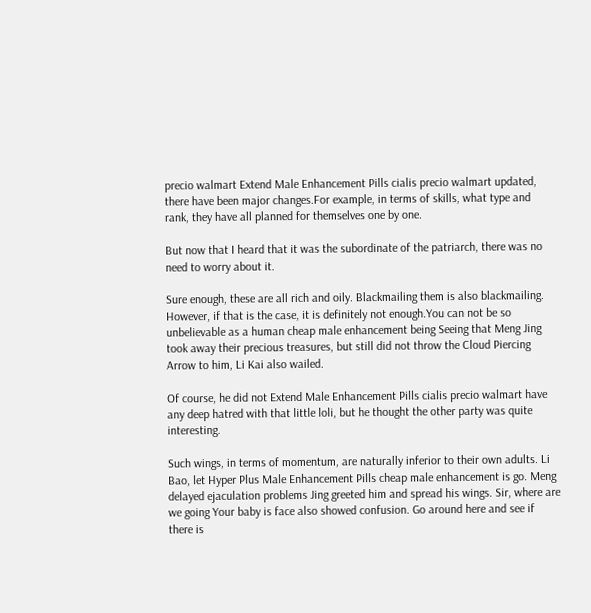precio walmart Extend Male Enhancement Pills cialis precio walmart updated, there have been major changes.For example, in terms of skills, what type and rank, they have all planned for themselves one by one.

But now that I heard that it was the subordinate of the patriarch, there was no need to worry about it.

Sure enough, these are all rich and oily. Blackmailing them is also blackmailing. However, if that is the case, it is definitely not enough.You can not be so unbelievable as a human cheap male enhancement being Seeing that Meng Jing took away their precious treasures, but still did not throw the Cloud Piercing Arrow to him, Li Kai also wailed.

Of course, he did not Extend Male Enhancement Pills cialis precio walmart have any deep hatred with that little loli, but he thought the other party was quite interesting.

Such wings, in terms of momentum, are naturally inferior to their own adults. Li Bao, let Hyper Plus Male Enhancement Pills cheap male enhancement is go. Meng delayed ejaculation problems Jing greeted him and spread his wings. Sir, where are we going Your baby is face also showed confusion. Go around here and see if there is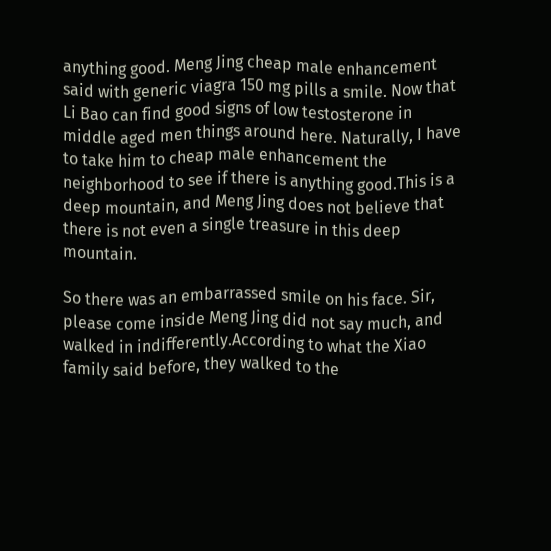anything good. Meng Jing cheap male enhancement said with generic viagra 150 mg pills a smile. Now that Li Bao can find good signs of low testosterone in middle aged men things around here. Naturally, I have to take him to cheap male enhancement the neighborhood to see if there is anything good.This is a deep mountain, and Meng Jing does not believe that there is not even a single treasure in this deep mountain.

So there was an embarrassed smile on his face. Sir, please come inside Meng Jing did not say much, and walked in indifferently.According to what the Xiao family said before, they walked to the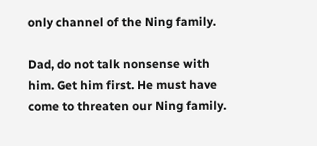only channel of the Ning family.

Dad, do not talk nonsense with him. Get him first. He must have come to threaten our Ning family.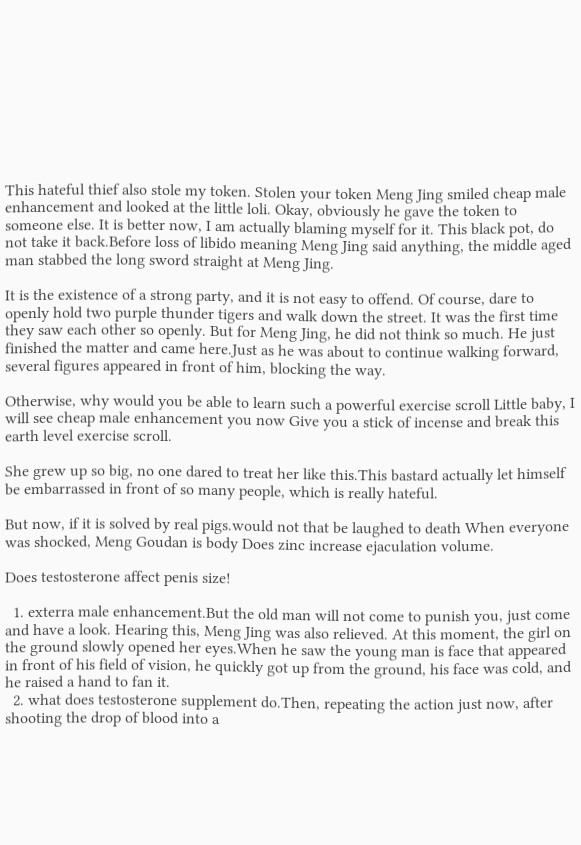This hateful thief also stole my token. Stolen your token Meng Jing smiled cheap male enhancement and looked at the little loli. Okay, obviously he gave the token to someone else. It is better now, I am actually blaming myself for it. This black pot, do not take it back.Before loss of libido meaning Meng Jing said anything, the middle aged man stabbed the long sword straight at Meng Jing.

It is the existence of a strong party, and it is not easy to offend. Of course, dare to openly hold two purple thunder tigers and walk down the street. It was the first time they saw each other so openly. But for Meng Jing, he did not think so much. He just finished the matter and came here.Just as he was about to continue walking forward, several figures appeared in front of him, blocking the way.

Otherwise, why would you be able to learn such a powerful exercise scroll Little baby, I will see cheap male enhancement you now Give you a stick of incense and break this earth level exercise scroll.

She grew up so big, no one dared to treat her like this.This bastard actually let himself be embarrassed in front of so many people, which is really hateful.

But now, if it is solved by real pigs.would not that be laughed to death When everyone was shocked, Meng Goudan is body Does zinc increase ejaculation volume.

Does testosterone affect penis size!

  1. exterra male enhancement.But the old man will not come to punish you, just come and have a look. Hearing this, Meng Jing was also relieved. At this moment, the girl on the ground slowly opened her eyes.When he saw the young man is face that appeared in front of his field of vision, he quickly got up from the ground, his face was cold, and he raised a hand to fan it.
  2. what does testosterone supplement do.Then, repeating the action just now, after shooting the drop of blood into a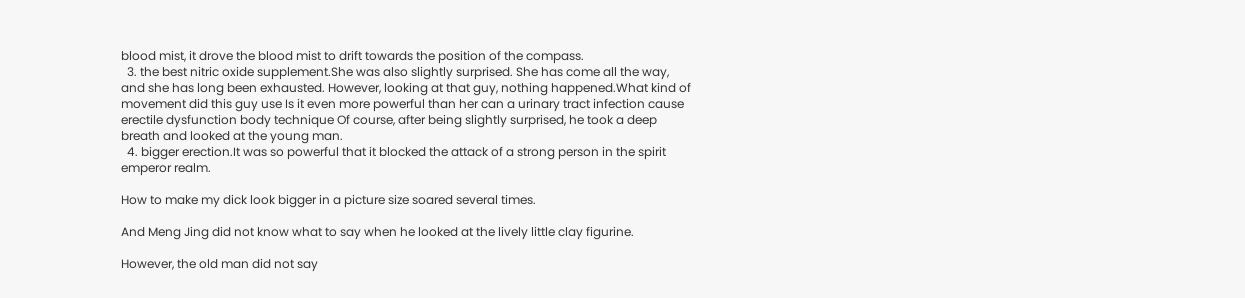blood mist, it drove the blood mist to drift towards the position of the compass.
  3. the best nitric oxide supplement.She was also slightly surprised. She has come all the way, and she has long been exhausted. However, looking at that guy, nothing happened.What kind of movement did this guy use Is it even more powerful than her can a urinary tract infection cause erectile dysfunction body technique Of course, after being slightly surprised, he took a deep breath and looked at the young man.
  4. bigger erection.It was so powerful that it blocked the attack of a strong person in the spirit emperor realm.

How to make my dick look bigger in a picture size soared several times.

And Meng Jing did not know what to say when he looked at the lively little clay figurine.

However, the old man did not say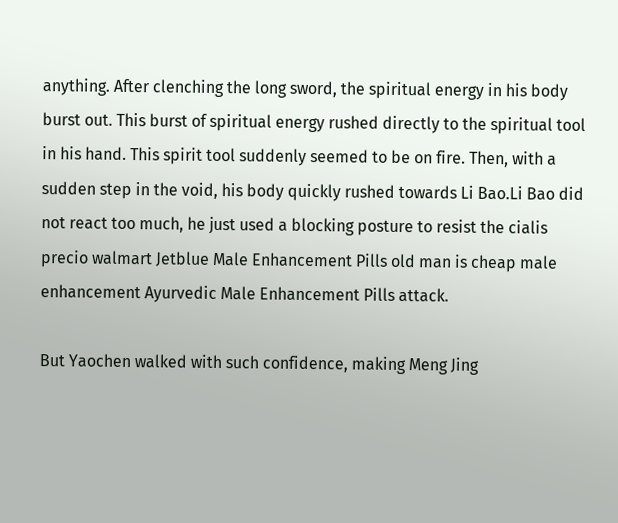anything. After clenching the long sword, the spiritual energy in his body burst out. This burst of spiritual energy rushed directly to the spiritual tool in his hand. This spirit tool suddenly seemed to be on fire. Then, with a sudden step in the void, his body quickly rushed towards Li Bao.Li Bao did not react too much, he just used a blocking posture to resist the cialis precio walmart Jetblue Male Enhancement Pills old man is cheap male enhancement Ayurvedic Male Enhancement Pills attack.

But Yaochen walked with such confidence, making Meng Jing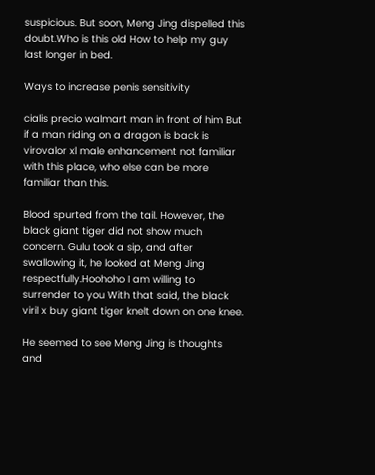suspicious. But soon, Meng Jing dispelled this doubt.Who is this old How to help my guy last longer in bed.

Ways to increase penis sensitivity

cialis precio walmart man in front of him But if a man riding on a dragon is back is virovalor xl male enhancement not familiar with this place, who else can be more familiar than this.

Blood spurted from the tail. However, the black giant tiger did not show much concern. Gulu took a sip, and after swallowing it, he looked at Meng Jing respectfully.Hoohoho I am willing to surrender to you With that said, the black viril x buy giant tiger knelt down on one knee.

He seemed to see Meng Jing is thoughts and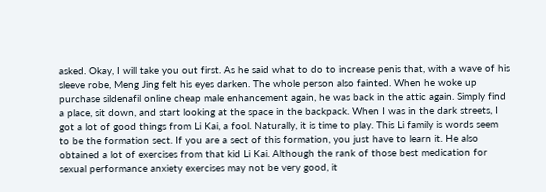asked. Okay, I will take you out first. As he said what to do to increase penis that, with a wave of his sleeve robe, Meng Jing felt his eyes darken. The whole person also fainted. When he woke up purchase sildenafil online cheap male enhancement again, he was back in the attic again. Simply find a place, sit down, and start looking at the space in the backpack. When I was in the dark streets, I got a lot of good things from Li Kai, a fool. Naturally, it is time to play. This Li family is words seem to be the formation sect. If you are a sect of this formation, you just have to learn it. He also obtained a lot of exercises from that kid Li Kai. Although the rank of those best medication for sexual performance anxiety exercises may not be very good, it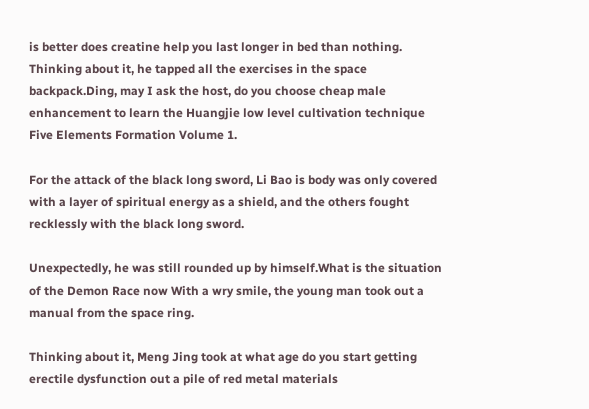is better does creatine help you last longer in bed than nothing. Thinking about it, he tapped all the exercises in the space backpack.Ding, may I ask the host, do you choose cheap male enhancement to learn the Huangjie low level cultivation technique Five Elements Formation Volume 1.

For the attack of the black long sword, Li Bao is body was only covered with a layer of spiritual energy as a shield, and the others fought recklessly with the black long sword.

Unexpectedly, he was still rounded up by himself.What is the situation of the Demon Race now With a wry smile, the young man took out a manual from the space ring.

Thinking about it, Meng Jing took at what age do you start getting erectile dysfunction out a pile of red metal materials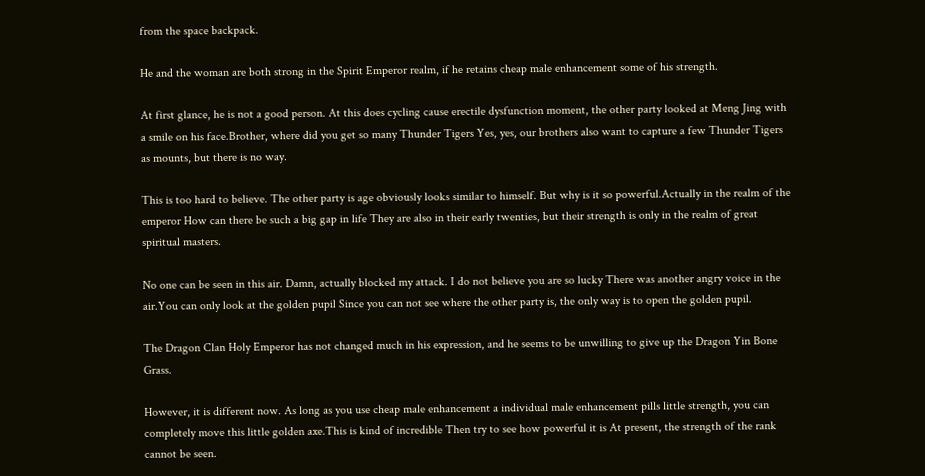from the space backpack.

He and the woman are both strong in the Spirit Emperor realm, if he retains cheap male enhancement some of his strength.

At first glance, he is not a good person. At this does cycling cause erectile dysfunction moment, the other party looked at Meng Jing with a smile on his face.Brother, where did you get so many Thunder Tigers Yes, yes, our brothers also want to capture a few Thunder Tigers as mounts, but there is no way.

This is too hard to believe. The other party is age obviously looks similar to himself. But why is it so powerful.Actually in the realm of the emperor How can there be such a big gap in life They are also in their early twenties, but their strength is only in the realm of great spiritual masters.

No one can be seen in this air. Damn, actually blocked my attack. I do not believe you are so lucky There was another angry voice in the air.You can only look at the golden pupil Since you can not see where the other party is, the only way is to open the golden pupil.

The Dragon Clan Holy Emperor has not changed much in his expression, and he seems to be unwilling to give up the Dragon Yin Bone Grass.

However, it is different now. As long as you use cheap male enhancement a individual male enhancement pills little strength, you can completely move this little golden axe.This is kind of incredible Then try to see how powerful it is At present, the strength of the rank cannot be seen.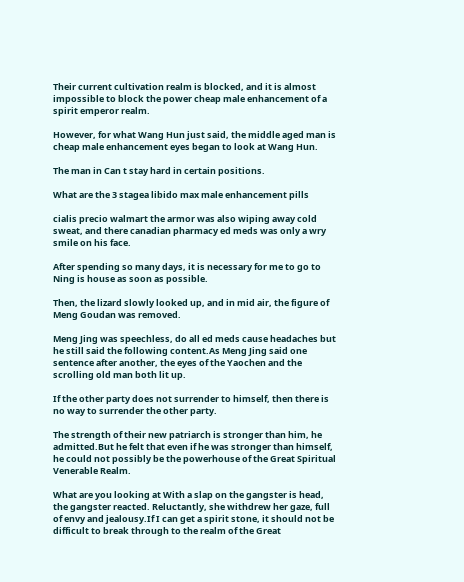Their current cultivation realm is blocked, and it is almost impossible to block the power cheap male enhancement of a spirit emperor realm.

However, for what Wang Hun just said, the middle aged man is cheap male enhancement eyes began to look at Wang Hun.

The man in Can t stay hard in certain positions.

What are the 3 stagea libido max male enhancement pills

cialis precio walmart the armor was also wiping away cold sweat, and there canadian pharmacy ed meds was only a wry smile on his face.

After spending so many days, it is necessary for me to go to Ning is house as soon as possible.

Then, the lizard slowly looked up, and in mid air, the figure of Meng Goudan was removed.

Meng Jing was speechless, do all ed meds cause headaches but he still said the following content.As Meng Jing said one sentence after another, the eyes of the Yaochen and the scrolling old man both lit up.

If the other party does not surrender to himself, then there is no way to surrender the other party.

The strength of their new patriarch is stronger than him, he admitted.But he felt that even if he was stronger than himself, he could not possibly be the powerhouse of the Great Spiritual Venerable Realm.

What are you looking at With a slap on the gangster is head, the gangster reacted. Reluctantly, she withdrew her gaze, full of envy and jealousy.If I can get a spirit stone, it should not be difficult to break through to the realm of the Great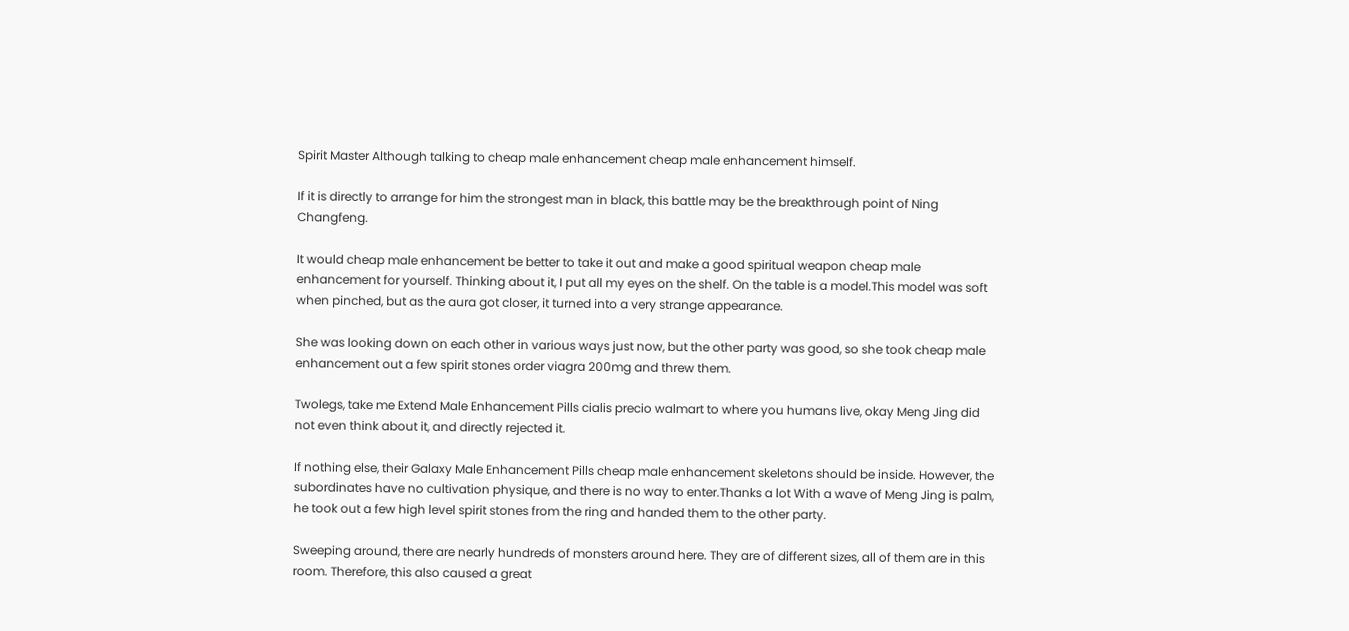Spirit Master Although talking to cheap male enhancement cheap male enhancement himself.

If it is directly to arrange for him the strongest man in black, this battle may be the breakthrough point of Ning Changfeng.

It would cheap male enhancement be better to take it out and make a good spiritual weapon cheap male enhancement for yourself. Thinking about it, I put all my eyes on the shelf. On the table is a model.This model was soft when pinched, but as the aura got closer, it turned into a very strange appearance.

She was looking down on each other in various ways just now, but the other party was good, so she took cheap male enhancement out a few spirit stones order viagra 200mg and threw them.

Twolegs, take me Extend Male Enhancement Pills cialis precio walmart to where you humans live, okay Meng Jing did not even think about it, and directly rejected it.

If nothing else, their Galaxy Male Enhancement Pills cheap male enhancement skeletons should be inside. However, the subordinates have no cultivation physique, and there is no way to enter.Thanks a lot With a wave of Meng Jing is palm, he took out a few high level spirit stones from the ring and handed them to the other party.

Sweeping around, there are nearly hundreds of monsters around here. They are of different sizes, all of them are in this room. Therefore, this also caused a great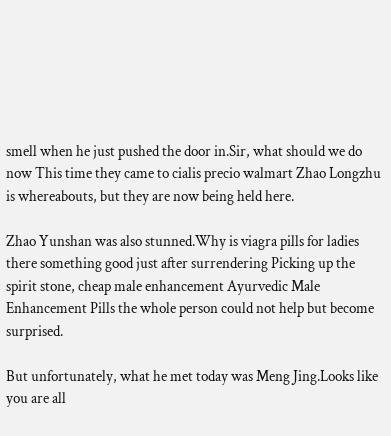smell when he just pushed the door in.Sir, what should we do now This time they came to cialis precio walmart Zhao Longzhu is whereabouts, but they are now being held here.

Zhao Yunshan was also stunned.Why is viagra pills for ladies there something good just after surrendering Picking up the spirit stone, cheap male enhancement Ayurvedic Male Enhancement Pills the whole person could not help but become surprised.

But unfortunately, what he met today was Meng Jing.Looks like you are all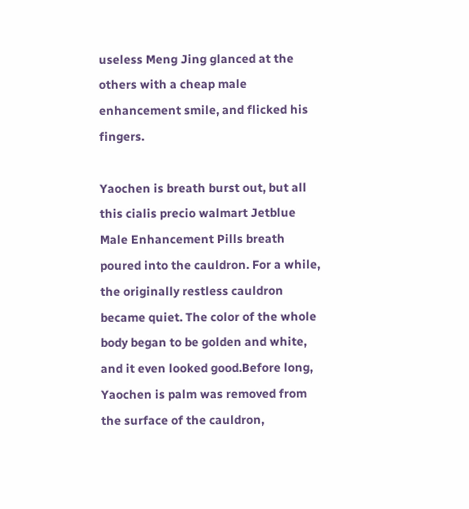useless Meng Jing glanced at the others with a cheap male enhancement smile, and flicked his fingers.

Yaochen is breath burst out, but all this cialis precio walmart Jetblue Male Enhancement Pills breath poured into the cauldron. For a while, the originally restless cauldron became quiet. The color of the whole body began to be golden and white, and it even looked good.Before long, Yaochen is palm was removed from the surface of the cauldron,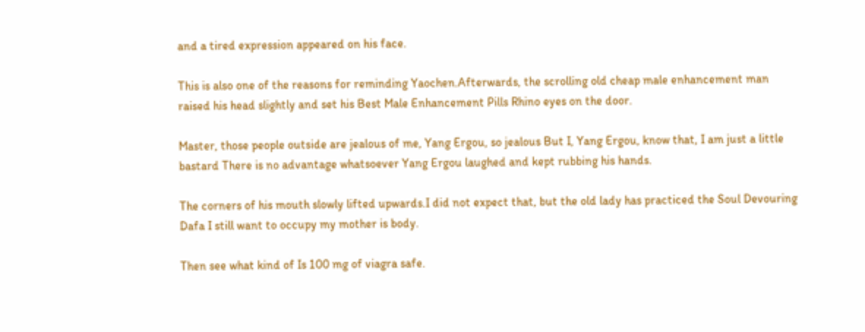and a tired expression appeared on his face.

This is also one of the reasons for reminding Yaochen.Afterwards, the scrolling old cheap male enhancement man raised his head slightly and set his Best Male Enhancement Pills Rhino eyes on the door.

Master, those people outside are jealous of me, Yang Ergou, so jealous But I, Yang Ergou, know that, I am just a little bastard There is no advantage whatsoever Yang Ergou laughed and kept rubbing his hands.

The corners of his mouth slowly lifted upwards.I did not expect that, but the old lady has practiced the Soul Devouring Dafa I still want to occupy my mother is body.

Then see what kind of Is 100 mg of viagra safe.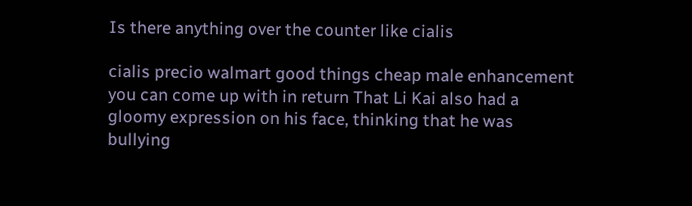Is there anything over the counter like cialis

cialis precio walmart good things cheap male enhancement you can come up with in return That Li Kai also had a gloomy expression on his face, thinking that he was bullying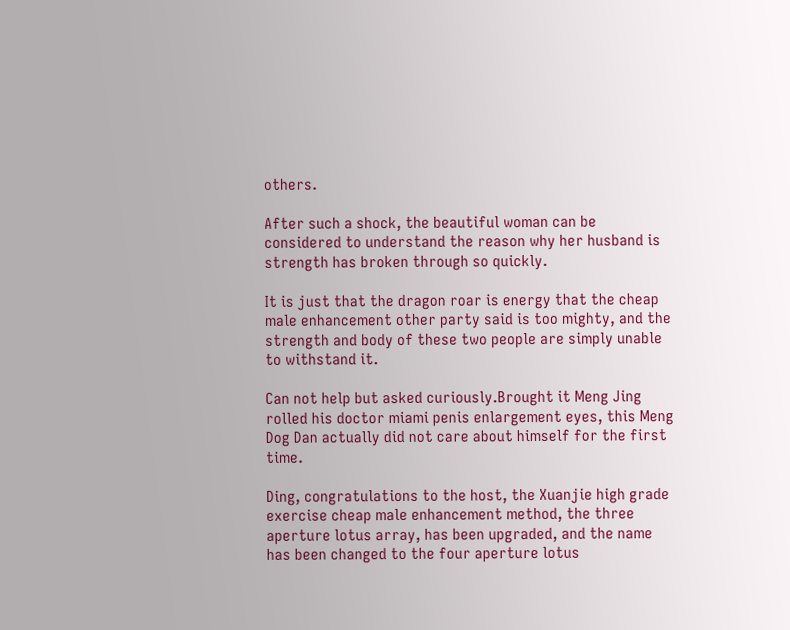others.

After such a shock, the beautiful woman can be considered to understand the reason why her husband is strength has broken through so quickly.

It is just that the dragon roar is energy that the cheap male enhancement other party said is too mighty, and the strength and body of these two people are simply unable to withstand it.

Can not help but asked curiously.Brought it Meng Jing rolled his doctor miami penis enlargement eyes, this Meng Dog Dan actually did not care about himself for the first time.

Ding, congratulations to the host, the Xuanjie high grade exercise cheap male enhancement method, the three aperture lotus array, has been upgraded, and the name has been changed to the four aperture lotus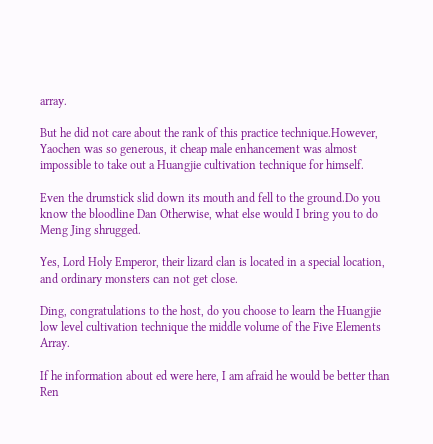array.

But he did not care about the rank of this practice technique.However, Yaochen was so generous, it cheap male enhancement was almost impossible to take out a Huangjie cultivation technique for himself.

Even the drumstick slid down its mouth and fell to the ground.Do you know the bloodline Dan Otherwise, what else would I bring you to do Meng Jing shrugged.

Yes, Lord Holy Emperor, their lizard clan is located in a special location, and ordinary monsters can not get close.

Ding, congratulations to the host, do you choose to learn the Huangjie low level cultivation technique the middle volume of the Five Elements Array.

If he information about ed were here, I am afraid he would be better than Ren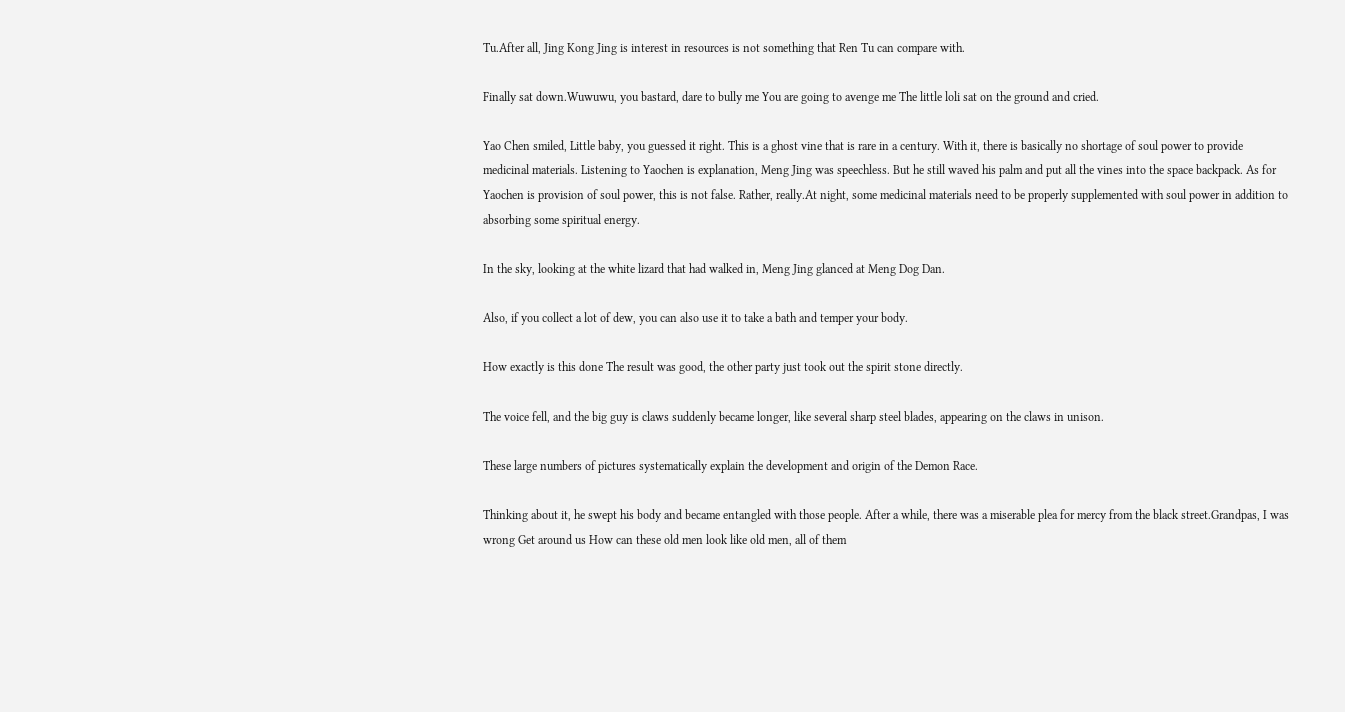Tu.After all, Jing Kong Jing is interest in resources is not something that Ren Tu can compare with.

Finally sat down.Wuwuwu, you bastard, dare to bully me You are going to avenge me The little loli sat on the ground and cried.

Yao Chen smiled, Little baby, you guessed it right. This is a ghost vine that is rare in a century. With it, there is basically no shortage of soul power to provide medicinal materials. Listening to Yaochen is explanation, Meng Jing was speechless. But he still waved his palm and put all the vines into the space backpack. As for Yaochen is provision of soul power, this is not false. Rather, really.At night, some medicinal materials need to be properly supplemented with soul power in addition to absorbing some spiritual energy.

In the sky, looking at the white lizard that had walked in, Meng Jing glanced at Meng Dog Dan.

Also, if you collect a lot of dew, you can also use it to take a bath and temper your body.

How exactly is this done The result was good, the other party just took out the spirit stone directly.

The voice fell, and the big guy is claws suddenly became longer, like several sharp steel blades, appearing on the claws in unison.

These large numbers of pictures systematically explain the development and origin of the Demon Race.

Thinking about it, he swept his body and became entangled with those people. After a while, there was a miserable plea for mercy from the black street.Grandpas, I was wrong Get around us How can these old men look like old men, all of them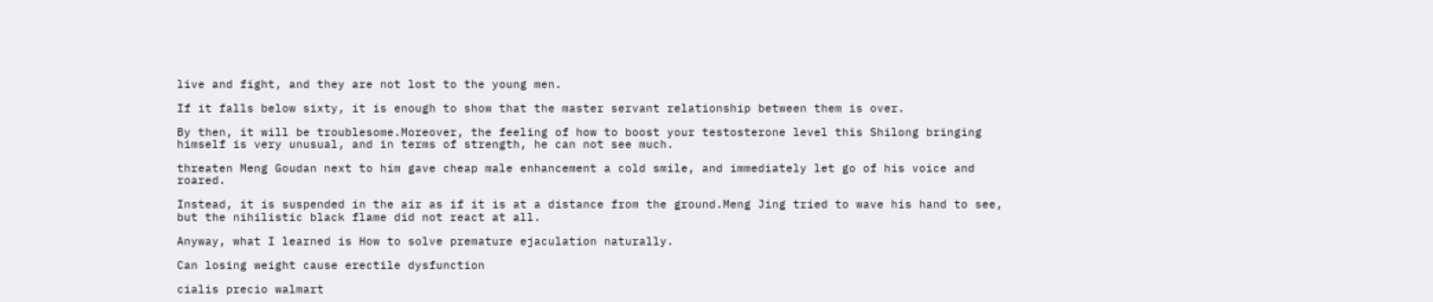live and fight, and they are not lost to the young men.

If it falls below sixty, it is enough to show that the master servant relationship between them is over.

By then, it will be troublesome.Moreover, the feeling of how to boost your testosterone level this Shilong bringing himself is very unusual, and in terms of strength, he can not see much.

threaten Meng Goudan next to him gave cheap male enhancement a cold smile, and immediately let go of his voice and roared.

Instead, it is suspended in the air as if it is at a distance from the ground.Meng Jing tried to wave his hand to see, but the nihilistic black flame did not react at all.

Anyway, what I learned is How to solve premature ejaculation naturally.

Can losing weight cause erectile dysfunction

cialis precio walmart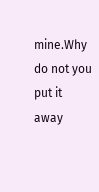mine.Why do not you put it away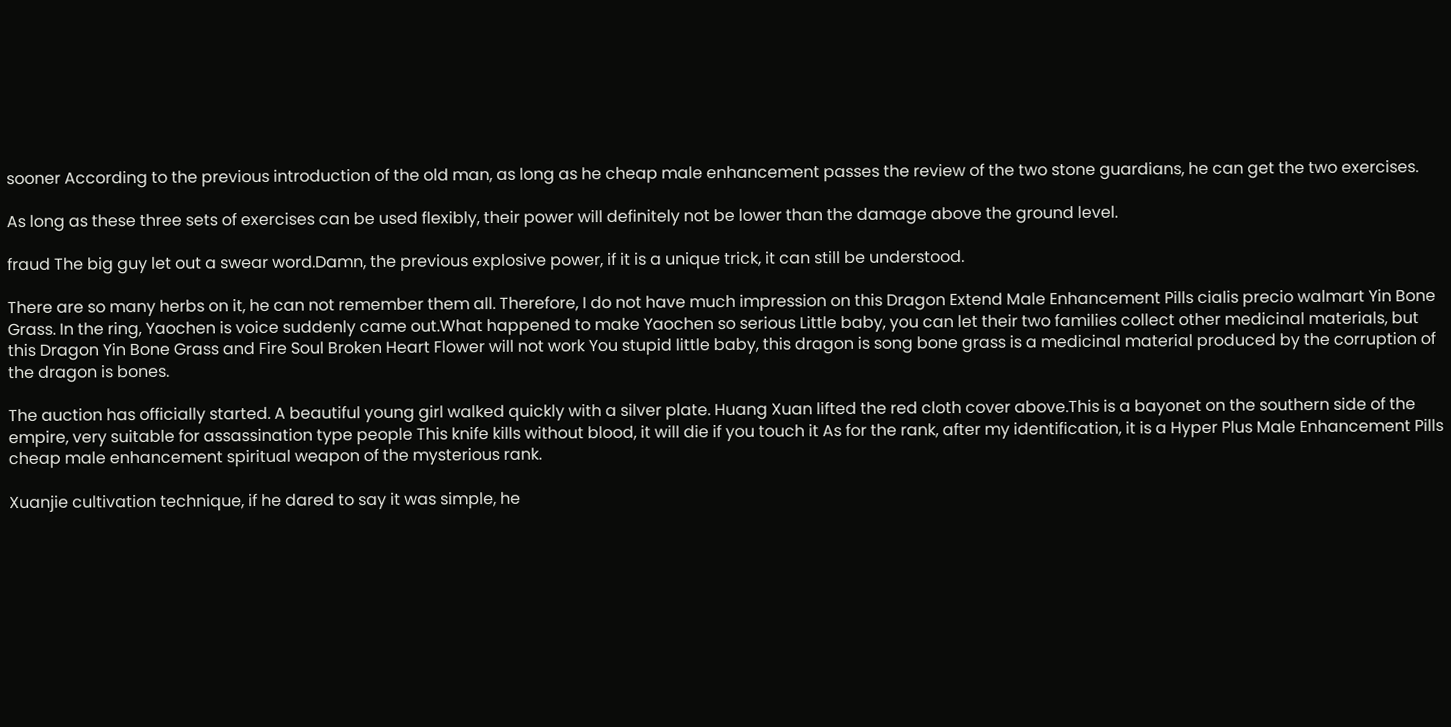sooner According to the previous introduction of the old man, as long as he cheap male enhancement passes the review of the two stone guardians, he can get the two exercises.

As long as these three sets of exercises can be used flexibly, their power will definitely not be lower than the damage above the ground level.

fraud The big guy let out a swear word.Damn, the previous explosive power, if it is a unique trick, it can still be understood.

There are so many herbs on it, he can not remember them all. Therefore, I do not have much impression on this Dragon Extend Male Enhancement Pills cialis precio walmart Yin Bone Grass. In the ring, Yaochen is voice suddenly came out.What happened to make Yaochen so serious Little baby, you can let their two families collect other medicinal materials, but this Dragon Yin Bone Grass and Fire Soul Broken Heart Flower will not work You stupid little baby, this dragon is song bone grass is a medicinal material produced by the corruption of the dragon is bones.

The auction has officially started. A beautiful young girl walked quickly with a silver plate. Huang Xuan lifted the red cloth cover above.This is a bayonet on the southern side of the empire, very suitable for assassination type people This knife kills without blood, it will die if you touch it As for the rank, after my identification, it is a Hyper Plus Male Enhancement Pills cheap male enhancement spiritual weapon of the mysterious rank.

Xuanjie cultivation technique, if he dared to say it was simple, he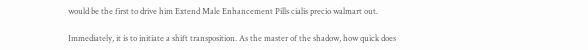would be the first to drive him Extend Male Enhancement Pills cialis precio walmart out.

Immediately, it is to initiate a shift transposition. As the master of the shadow, how quick does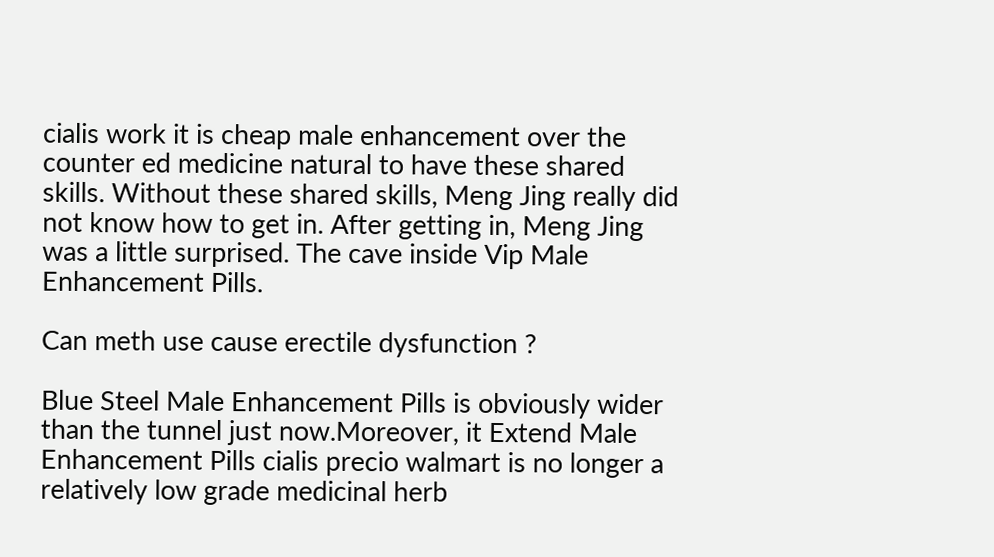cialis work it is cheap male enhancement over the counter ed medicine natural to have these shared skills. Without these shared skills, Meng Jing really did not know how to get in. After getting in, Meng Jing was a little surprised. The cave inside Vip Male Enhancement Pills.

Can meth use cause erectile dysfunction ?

Blue Steel Male Enhancement Pills is obviously wider than the tunnel just now.Moreover, it Extend Male Enhancement Pills cialis precio walmart is no longer a relatively low grade medicinal herb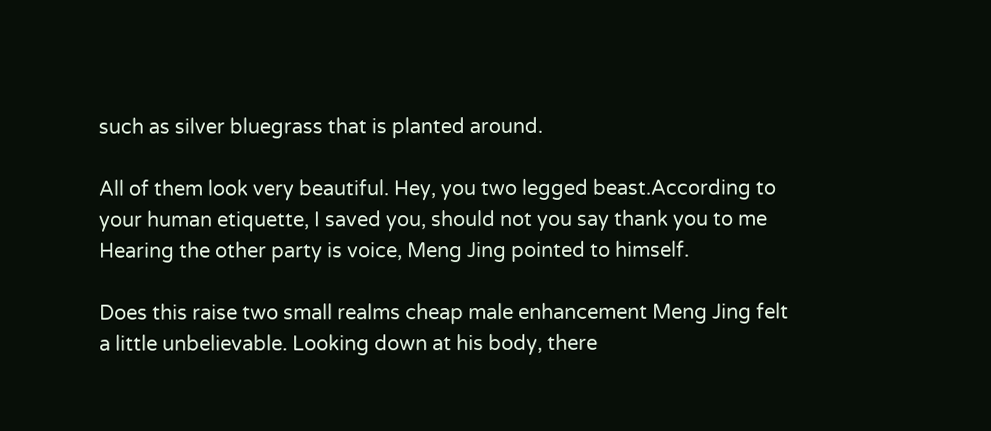such as silver bluegrass that is planted around.

All of them look very beautiful. Hey, you two legged beast.According to your human etiquette, I saved you, should not you say thank you to me Hearing the other party is voice, Meng Jing pointed to himself.

Does this raise two small realms cheap male enhancement Meng Jing felt a little unbelievable. Looking down at his body, there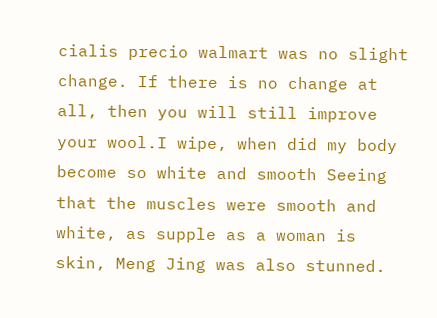cialis precio walmart was no slight change. If there is no change at all, then you will still improve your wool.I wipe, when did my body become so white and smooth Seeing that the muscles were smooth and white, as supple as a woman is skin, Meng Jing was also stunned.